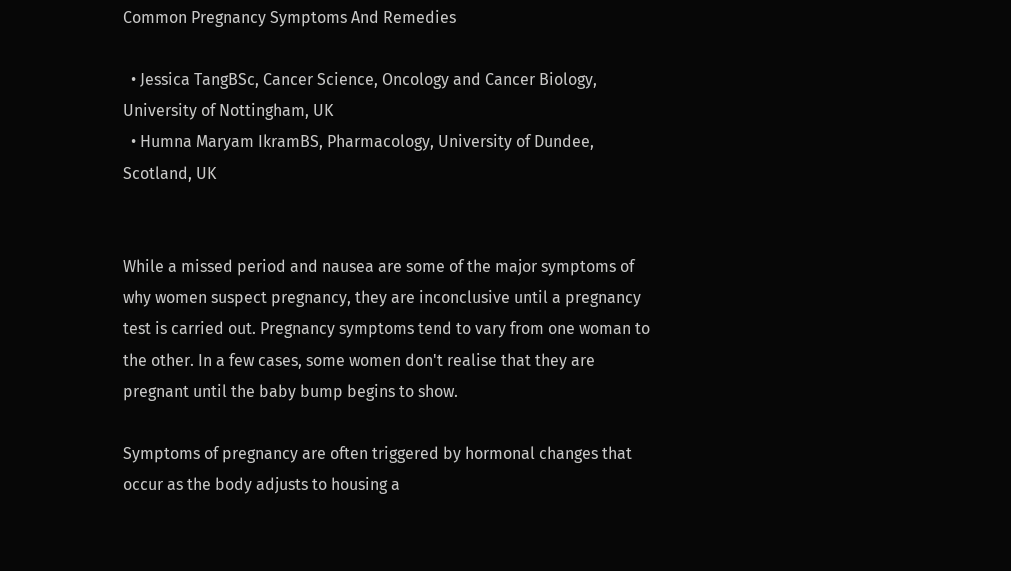Common Pregnancy Symptoms And Remedies

  • Jessica TangBSc, Cancer Science, Oncology and Cancer Biology, University of Nottingham, UK
  • Humna Maryam IkramBS, Pharmacology, University of Dundee, Scotland, UK


While a missed period and nausea are some of the major symptoms of why women suspect pregnancy, they are inconclusive until a pregnancy test is carried out. Pregnancy symptoms tend to vary from one woman to the other. In a few cases, some women don't realise that they are pregnant until the baby bump begins to show.

Symptoms of pregnancy are often triggered by hormonal changes that occur as the body adjusts to housing a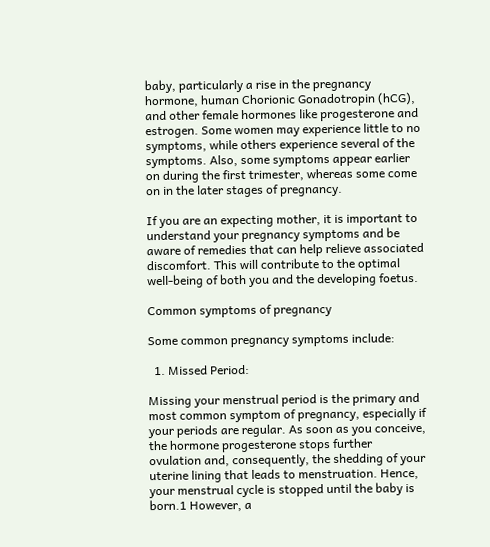baby, particularly a rise in the pregnancy hormone, human Chorionic Gonadotropin (hCG), and other female hormones like progesterone and estrogen. Some women may experience little to no symptoms, while others experience several of the symptoms. Also, some symptoms appear earlier on during the first trimester, whereas some come on in the later stages of pregnancy.

If you are an expecting mother, it is important to understand your pregnancy symptoms and be aware of remedies that can help relieve associated discomfort. This will contribute to the optimal well-being of both you and the developing foetus.

Common symptoms of pregnancy

Some common pregnancy symptoms include:

  1. Missed Period:

Missing your menstrual period is the primary and most common symptom of pregnancy, especially if your periods are regular. As soon as you conceive, the hormone progesterone stops further ovulation and, consequently, the shedding of your uterine lining that leads to menstruation. Hence, your menstrual cycle is stopped until the baby is born.1 However, a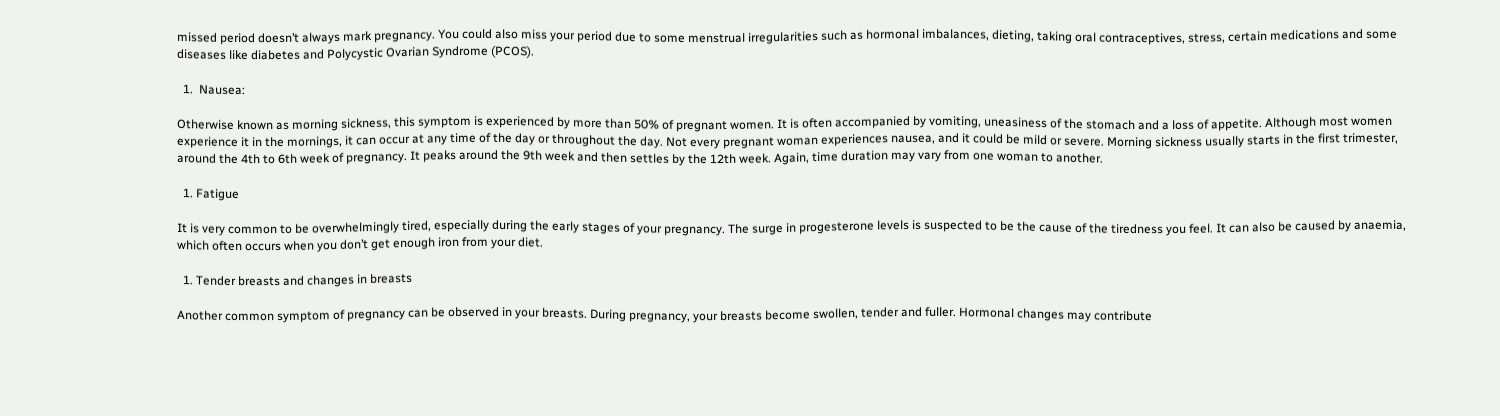missed period doesn’t always mark pregnancy. You could also miss your period due to some menstrual irregularities such as hormonal imbalances, dieting, taking oral contraceptives, stress, certain medications and some diseases like diabetes and Polycystic Ovarian Syndrome (PCOS).

  1.  Nausea:

Otherwise known as morning sickness, this symptom is experienced by more than 50% of pregnant women. It is often accompanied by vomiting, uneasiness of the stomach and a loss of appetite. Although most women experience it in the mornings, it can occur at any time of the day or throughout the day. Not every pregnant woman experiences nausea, and it could be mild or severe. Morning sickness usually starts in the first trimester, around the 4th to 6th week of pregnancy. It peaks around the 9th week and then settles by the 12th week. Again, time duration may vary from one woman to another.

  1. Fatigue

It is very common to be overwhelmingly tired, especially during the early stages of your pregnancy. The surge in progesterone levels is suspected to be the cause of the tiredness you feel. It can also be caused by anaemia, which often occurs when you don’t get enough iron from your diet.

  1. Tender breasts and changes in breasts

Another common symptom of pregnancy can be observed in your breasts. During pregnancy, your breasts become swollen, tender and fuller. Hormonal changes may contribute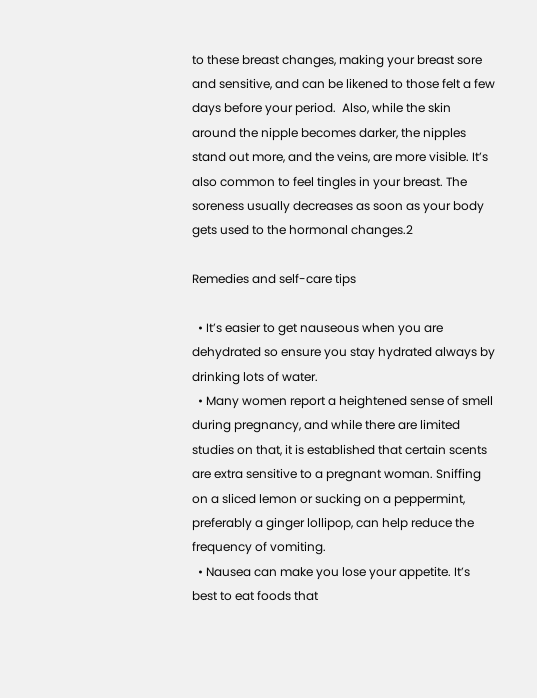to these breast changes, making your breast sore and sensitive, and can be likened to those felt a few days before your period.  Also, while the skin around the nipple becomes darker, the nipples stand out more, and the veins, are more visible. It’s also common to feel tingles in your breast. The soreness usually decreases as soon as your body gets used to the hormonal changes.2

Remedies and self-care tips

  • It’s easier to get nauseous when you are dehydrated so ensure you stay hydrated always by drinking lots of water.
  • Many women report a heightened sense of smell during pregnancy, and while there are limited studies on that, it is established that certain scents are extra sensitive to a pregnant woman. Sniffing on a sliced lemon or sucking on a peppermint, preferably a ginger lollipop, can help reduce the frequency of vomiting.
  • Nausea can make you lose your appetite. It’s best to eat foods that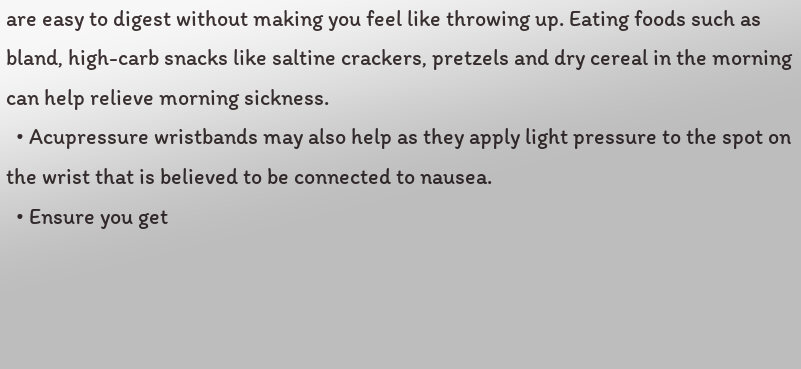are easy to digest without making you feel like throwing up. Eating foods such as bland, high-carb snacks like saltine crackers, pretzels and dry cereal in the morning can help relieve morning sickness.
  • Acupressure wristbands may also help as they apply light pressure to the spot on the wrist that is believed to be connected to nausea.
  • Ensure you get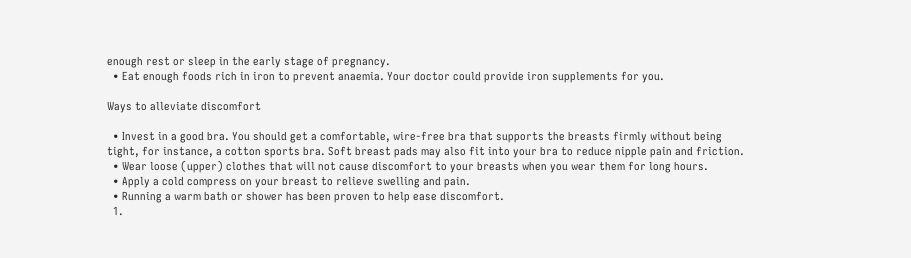enough rest or sleep in the early stage of pregnancy.
  • Eat enough foods rich in iron to prevent anaemia. Your doctor could provide iron supplements for you.

Ways to alleviate discomfort

  • Invest in a good bra. You should get a comfortable, wire-free bra that supports the breasts firmly without being tight, for instance, a cotton sports bra. Soft breast pads may also fit into your bra to reduce nipple pain and friction.
  • Wear loose (upper) clothes that will not cause discomfort to your breasts when you wear them for long hours.
  • Apply a cold compress on your breast to relieve swelling and pain.
  • Running a warm bath or shower has been proven to help ease discomfort.
  1.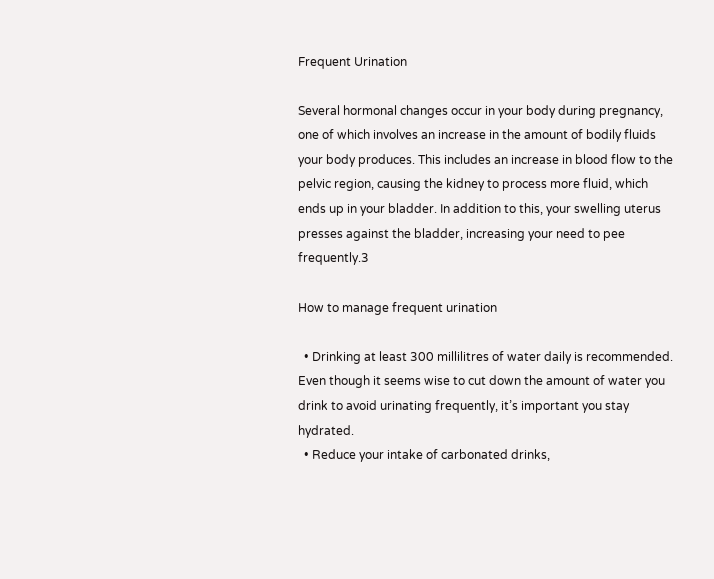Frequent Urination

Several hormonal changes occur in your body during pregnancy, one of which involves an increase in the amount of bodily fluids your body produces. This includes an increase in blood flow to the pelvic region, causing the kidney to process more fluid, which ends up in your bladder. In addition to this, your swelling uterus presses against the bladder, increasing your need to pee frequently.3

How to manage frequent urination

  • Drinking at least 300 millilitres of water daily is recommended. Even though it seems wise to cut down the amount of water you drink to avoid urinating frequently, it’s important you stay hydrated.
  • Reduce your intake of carbonated drinks,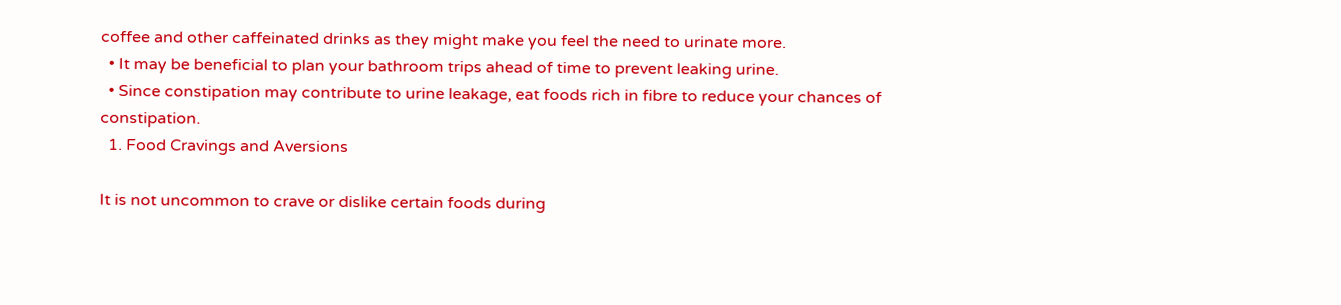coffee and other caffeinated drinks as they might make you feel the need to urinate more.
  • It may be beneficial to plan your bathroom trips ahead of time to prevent leaking urine.
  • Since constipation may contribute to urine leakage, eat foods rich in fibre to reduce your chances of constipation.
  1. Food Cravings and Aversions

It is not uncommon to crave or dislike certain foods during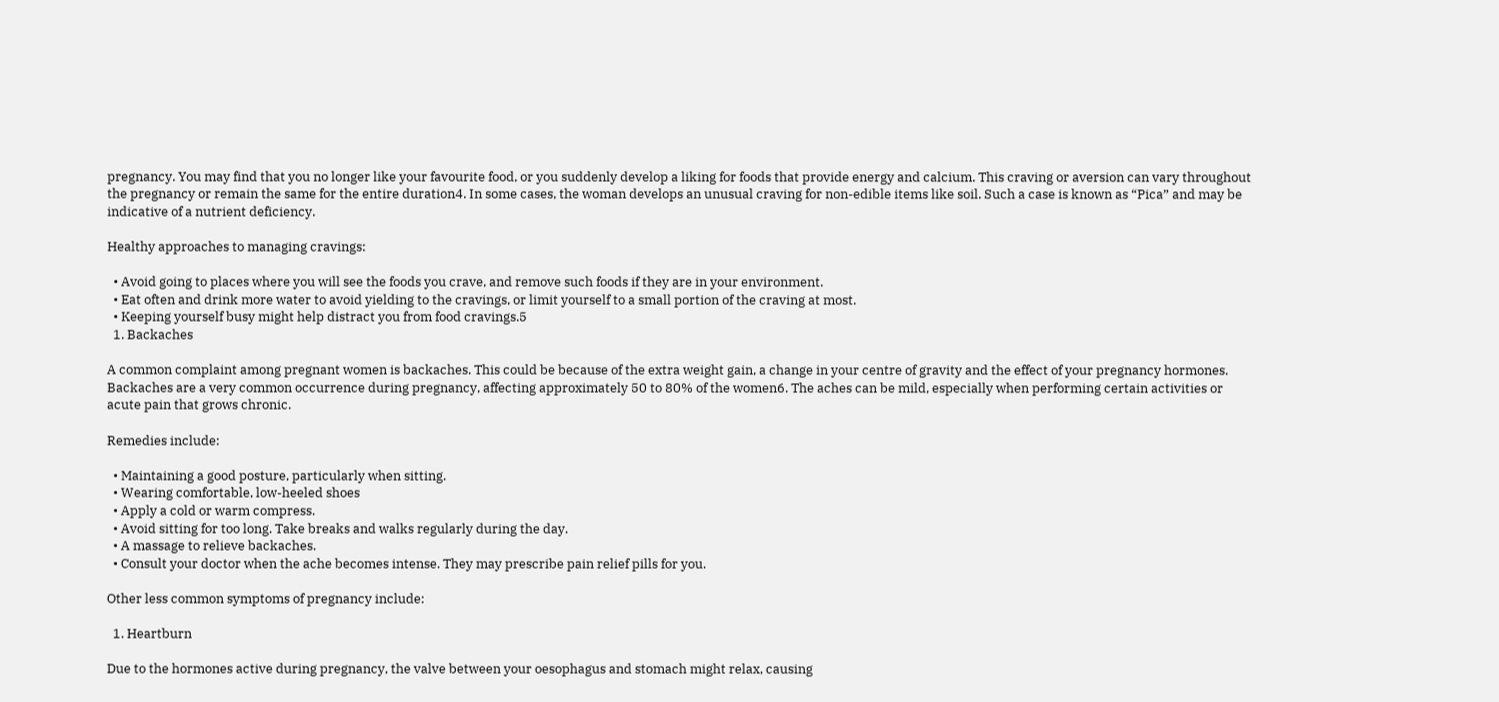pregnancy. You may find that you no longer like your favourite food, or you suddenly develop a liking for foods that provide energy and calcium. This craving or aversion can vary throughout the pregnancy or remain the same for the entire duration4. In some cases, the woman develops an unusual craving for non-edible items like soil. Such a case is known as “Pica” and may be indicative of a nutrient deficiency.

Healthy approaches to managing cravings:

  • Avoid going to places where you will see the foods you crave, and remove such foods if they are in your environment.
  • Eat often and drink more water to avoid yielding to the cravings, or limit yourself to a small portion of the craving at most.
  • Keeping yourself busy might help distract you from food cravings.5
  1. Backaches

A common complaint among pregnant women is backaches. This could be because of the extra weight gain, a change in your centre of gravity and the effect of your pregnancy hormones. Backaches are a very common occurrence during pregnancy, affecting approximately 50 to 80% of the women6. The aches can be mild, especially when performing certain activities or acute pain that grows chronic.

Remedies include:

  • Maintaining a good posture, particularly when sitting.
  • Wearing comfortable, low-heeled shoes
  • Apply a cold or warm compress.
  • Avoid sitting for too long. Take breaks and walks regularly during the day.
  • A massage to relieve backaches.
  • Consult your doctor when the ache becomes intense. They may prescribe pain relief pills for you.

Other less common symptoms of pregnancy include:

  1. Heartburn

Due to the hormones active during pregnancy, the valve between your oesophagus and stomach might relax, causing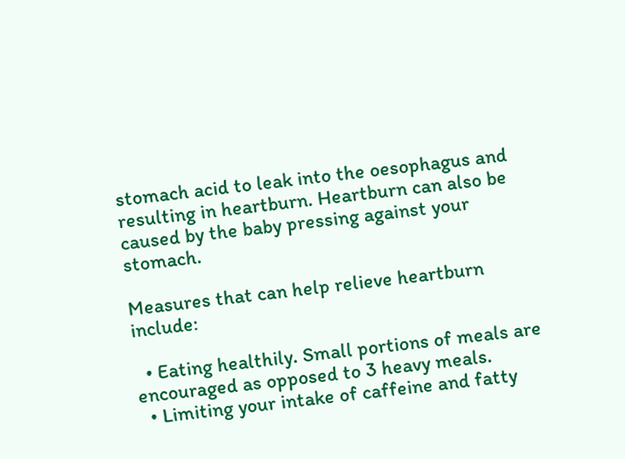stomach acid to leak into the oesophagus and resulting in heartburn. Heartburn can also be caused by the baby pressing against your stomach.

Measures that can help relieve heartburn include:

  • Eating healthily. Small portions of meals are encouraged as opposed to 3 heavy meals.
  • Limiting your intake of caffeine and fatty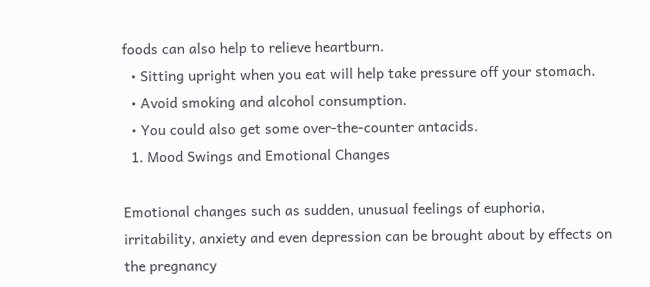foods can also help to relieve heartburn.
  • Sitting upright when you eat will help take pressure off your stomach.
  • Avoid smoking and alcohol consumption.
  • You could also get some over-the-counter antacids.
  1. Mood Swings and Emotional Changes

Emotional changes such as sudden, unusual feelings of euphoria, irritability, anxiety and even depression can be brought about by effects on the pregnancy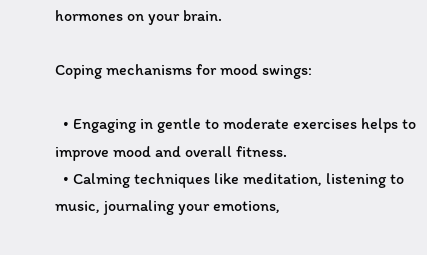hormones on your brain.

Coping mechanisms for mood swings:

  • Engaging in gentle to moderate exercises helps to improve mood and overall fitness.
  • Calming techniques like meditation, listening to music, journaling your emotions,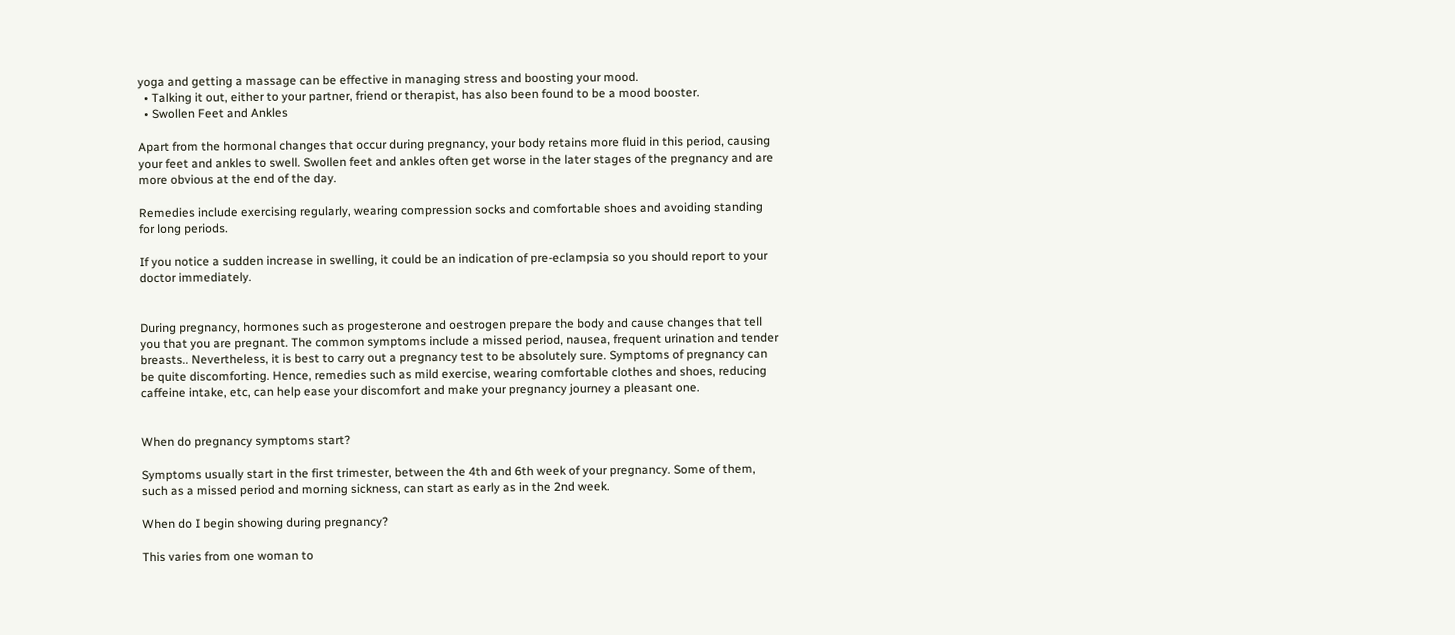yoga and getting a massage can be effective in managing stress and boosting your mood.
  • Talking it out, either to your partner, friend or therapist, has also been found to be a mood booster.
  • Swollen Feet and Ankles

Apart from the hormonal changes that occur during pregnancy, your body retains more fluid in this period, causing your feet and ankles to swell. Swollen feet and ankles often get worse in the later stages of the pregnancy and are more obvious at the end of the day.

Remedies include exercising regularly, wearing compression socks and comfortable shoes and avoiding standing for long periods.

If you notice a sudden increase in swelling, it could be an indication of pre-eclampsia so you should report to your doctor immediately.


During pregnancy, hormones such as progesterone and oestrogen prepare the body and cause changes that tell you that you are pregnant. The common symptoms include a missed period, nausea, frequent urination and tender breasts.. Nevertheless, it is best to carry out a pregnancy test to be absolutely sure. Symptoms of pregnancy can be quite discomforting. Hence, remedies such as mild exercise, wearing comfortable clothes and shoes, reducing caffeine intake, etc, can help ease your discomfort and make your pregnancy journey a pleasant one.


When do pregnancy symptoms start?

Symptoms usually start in the first trimester, between the 4th and 6th week of your pregnancy. Some of them, such as a missed period and morning sickness, can start as early as in the 2nd week.

When do I begin showing during pregnancy?

This varies from one woman to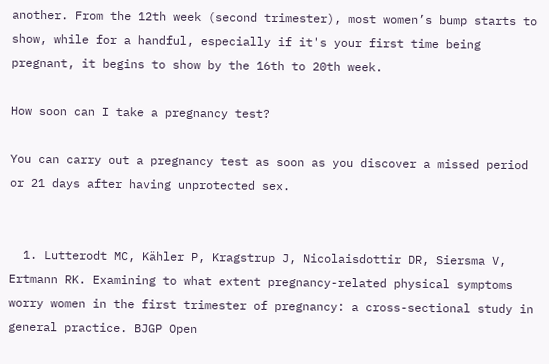another. From the 12th week (second trimester), most women’s bump starts to show, while for a handful, especially if it's your first time being pregnant, it begins to show by the 16th to 20th week.

How soon can I take a pregnancy test?

You can carry out a pregnancy test as soon as you discover a missed period or 21 days after having unprotected sex.


  1. Lutterodt MC, Kähler P, Kragstrup J, Nicolaisdottir DR, Siersma V, Ertmann RK. Examining to what extent pregnancy-related physical symptoms worry women in the first trimester of pregnancy: a cross-sectional study in general practice. BJGP Open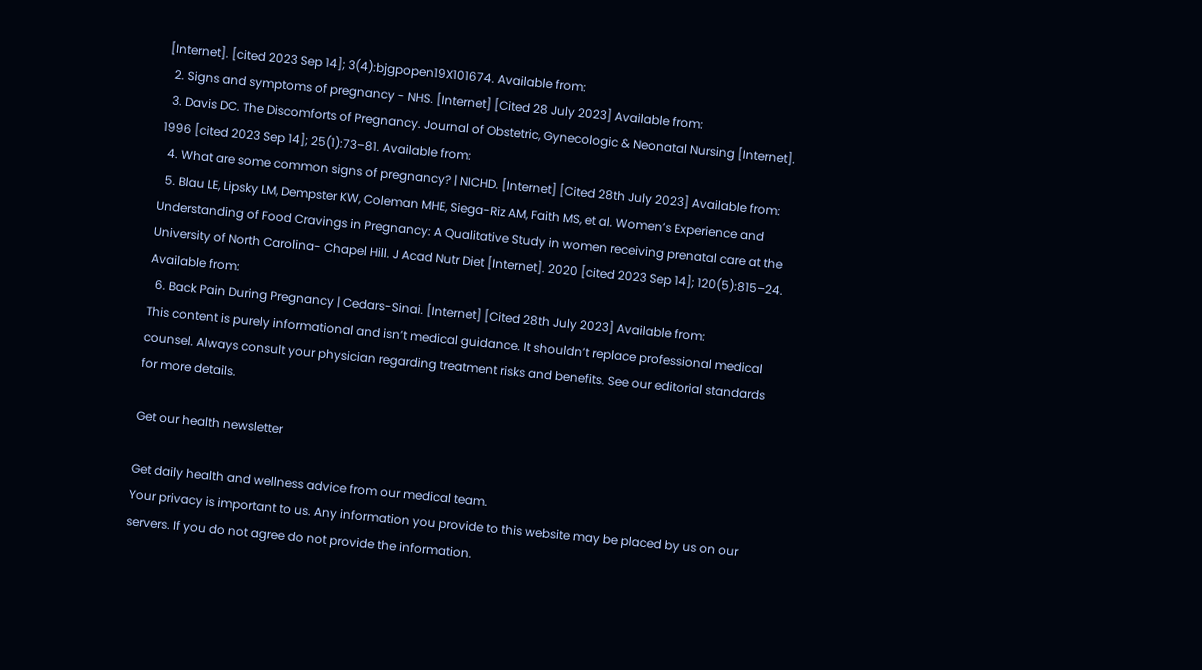[Internet]. [cited 2023 Sep 14]; 3(4):bjgpopen19X101674. Available from:
  2. Signs and symptoms of pregnancy - NHS. [Internet] [Cited 28 July 2023] Available from:
  3. Davis DC. The Discomforts of Pregnancy. Journal of Obstetric, Gynecologic & Neonatal Nursing [Internet]. 1996 [cited 2023 Sep 14]; 25(1):73–81. Available from:
  4. What are some common signs of pregnancy? | NICHD. [Internet] [Cited 28th July 2023] Available from:
  5. Blau LE, Lipsky LM, Dempster KW, Coleman MHE, Siega-Riz AM, Faith MS, et al. Women’s Experience and Understanding of Food Cravings in Pregnancy: A Qualitative Study in women receiving prenatal care at the University of North Carolina- Chapel Hill. J Acad Nutr Diet [Internet]. 2020 [cited 2023 Sep 14]; 120(5):815–24. Available from:
  6. Back Pain During Pregnancy | Cedars-Sinai. [Internet] [Cited 28th July 2023] Available from:
This content is purely informational and isn’t medical guidance. It shouldn’t replace professional medical counsel. Always consult your physician regarding treatment risks and benefits. See our editorial standards for more details.

Get our health newsletter

Get daily health and wellness advice from our medical team.
Your privacy is important to us. Any information you provide to this website may be placed by us on our servers. If you do not agree do not provide the information.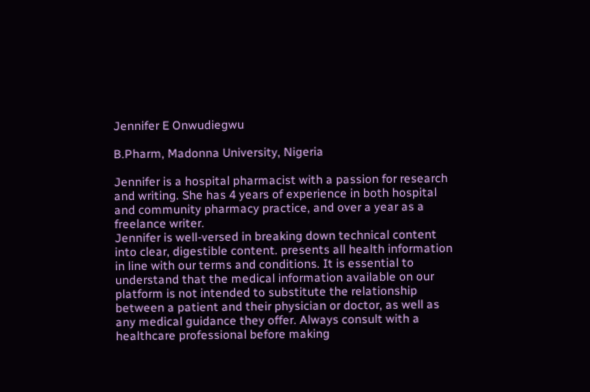Jennifer E Onwudiegwu

B.Pharm, Madonna University, Nigeria

Jennifer is a hospital pharmacist with a passion for research and writing. She has 4 years of experience in both hospital and community pharmacy practice, and over a year as a freelance writer.
Jennifer is well-versed in breaking down technical content into clear, digestible content. presents all health information in line with our terms and conditions. It is essential to understand that the medical information available on our platform is not intended to substitute the relationship between a patient and their physician or doctor, as well as any medical guidance they offer. Always consult with a healthcare professional before making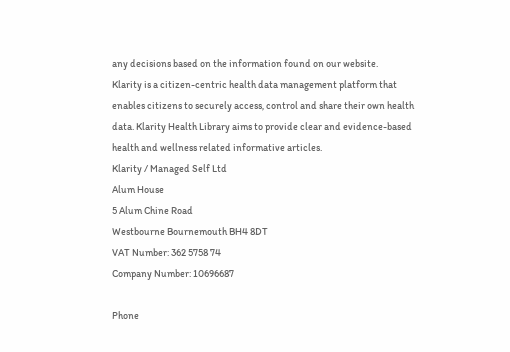any decisions based on the information found on our website.
Klarity is a citizen-centric health data management platform that enables citizens to securely access, control and share their own health data. Klarity Health Library aims to provide clear and evidence-based health and wellness related informative articles.
Klarity / Managed Self Ltd
Alum House
5 Alum Chine Road
Westbourne Bournemouth BH4 8DT
VAT Number: 362 5758 74
Company Number: 10696687

Phone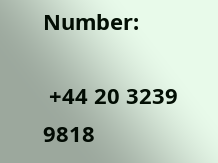Number:

 +44 20 3239 9818